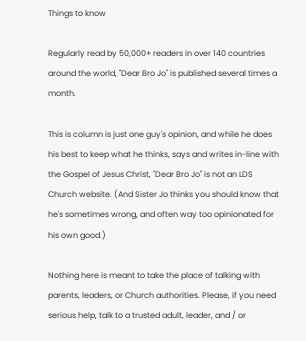Things to know

Regularly read by 50,000+ readers in over 140 countries around the world, "Dear Bro Jo" is published several times a month.

This is column is just one guy's opinion, and while he does his best to keep what he thinks, says and writes in-line with the Gospel of Jesus Christ, "Dear Bro Jo" is not an LDS Church website. (And Sister Jo thinks you should know that he's sometimes wrong, and often way too opinionated for his own good.)

Nothing here is meant to take the place of talking with parents, leaders, or Church authorities. Please, if you need serious help, talk to a trusted adult, leader, and / or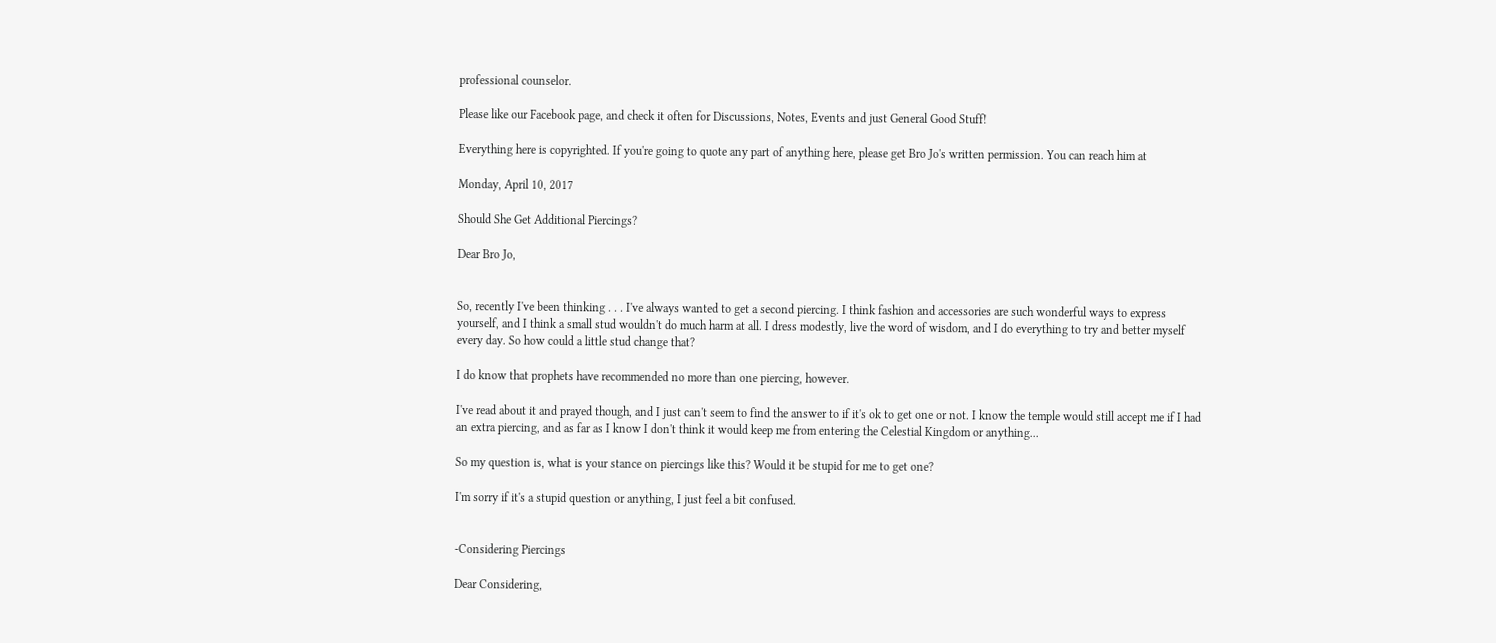professional counselor.

Please like our Facebook page, and check it often for Discussions, Notes, Events and just General Good Stuff!

Everything here is copyrighted. If you're going to quote any part of anything here, please get Bro Jo's written permission. You can reach him at

Monday, April 10, 2017

Should She Get Additional Piercings?

Dear Bro Jo,


So, recently I've been thinking . . . I've always wanted to get a second piercing. I think fashion and accessories are such wonderful ways to express yourself, and I think a small stud wouldn't do much harm at all. I dress modestly, live the word of wisdom, and I do everything to try and better myself every day. So how could a little stud change that?

I do know that prophets have recommended no more than one piercing, however.

I've read about it and prayed though, and I just can't seem to find the answer to if it's ok to get one or not. I know the temple would still accept me if I had an extra piercing, and as far as I know I don't think it would keep me from entering the Celestial Kingdom or anything...

So my question is, what is your stance on piercings like this? Would it be stupid for me to get one?

I'm sorry if it's a stupid question or anything, I just feel a bit confused.


-Considering Piercings

Dear Considering,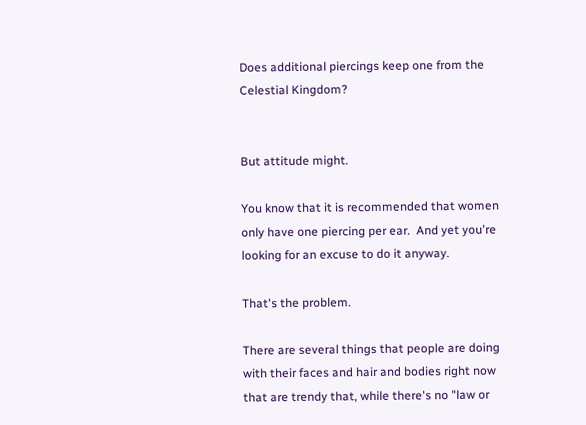Does additional piercings keep one from the Celestial Kingdom?


But attitude might.

You know that it is recommended that women only have one piercing per ear.  And yet you're looking for an excuse to do it anyway.

That's the problem.

There are several things that people are doing with their faces and hair and bodies right now that are trendy that, while there's no "law or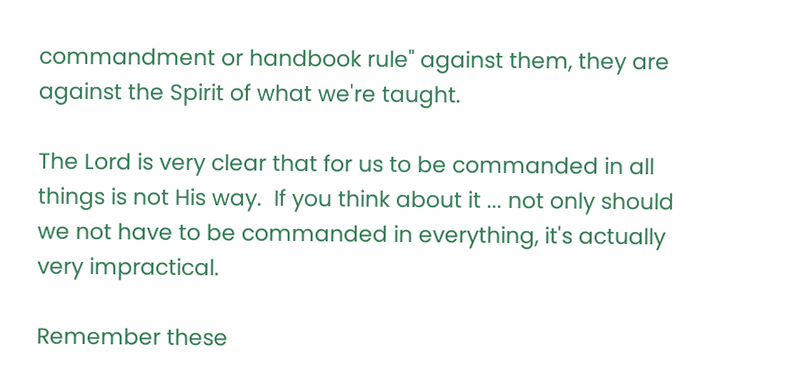commandment or handbook rule" against them, they are against the Spirit of what we're taught.

The Lord is very clear that for us to be commanded in all things is not His way.  If you think about it ... not only should we not have to be commanded in everything, it's actually very impractical.

Remember these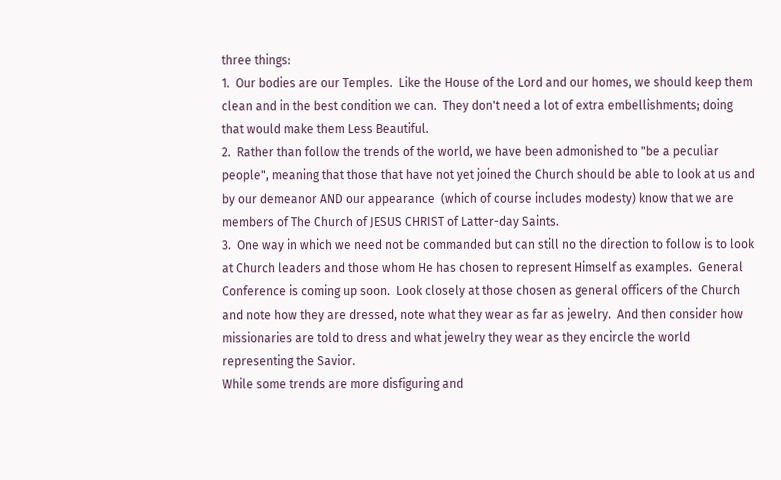three things:
1.  Our bodies are our Temples.  Like the House of the Lord and our homes, we should keep them clean and in the best condition we can.  They don't need a lot of extra embellishments; doing that would make them Less Beautiful.
2.  Rather than follow the trends of the world, we have been admonished to "be a peculiar people", meaning that those that have not yet joined the Church should be able to look at us and by our demeanor AND our appearance  (which of course includes modesty) know that we are members of The Church of JESUS CHRIST of Latter-day Saints.
3.  One way in which we need not be commanded but can still no the direction to follow is to look at Church leaders and those whom He has chosen to represent Himself as examples.  General Conference is coming up soon.  Look closely at those chosen as general officers of the Church and note how they are dressed, note what they wear as far as jewelry.  And then consider how missionaries are told to dress and what jewelry they wear as they encircle the world representing the Savior.
While some trends are more disfiguring and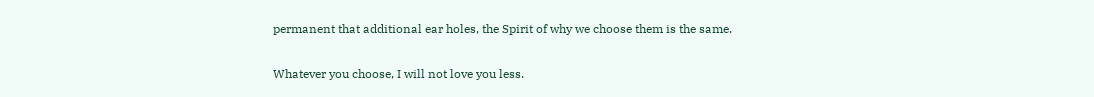permanent that additional ear holes, the Spirit of why we choose them is the same.

Whatever you choose, I will not love you less.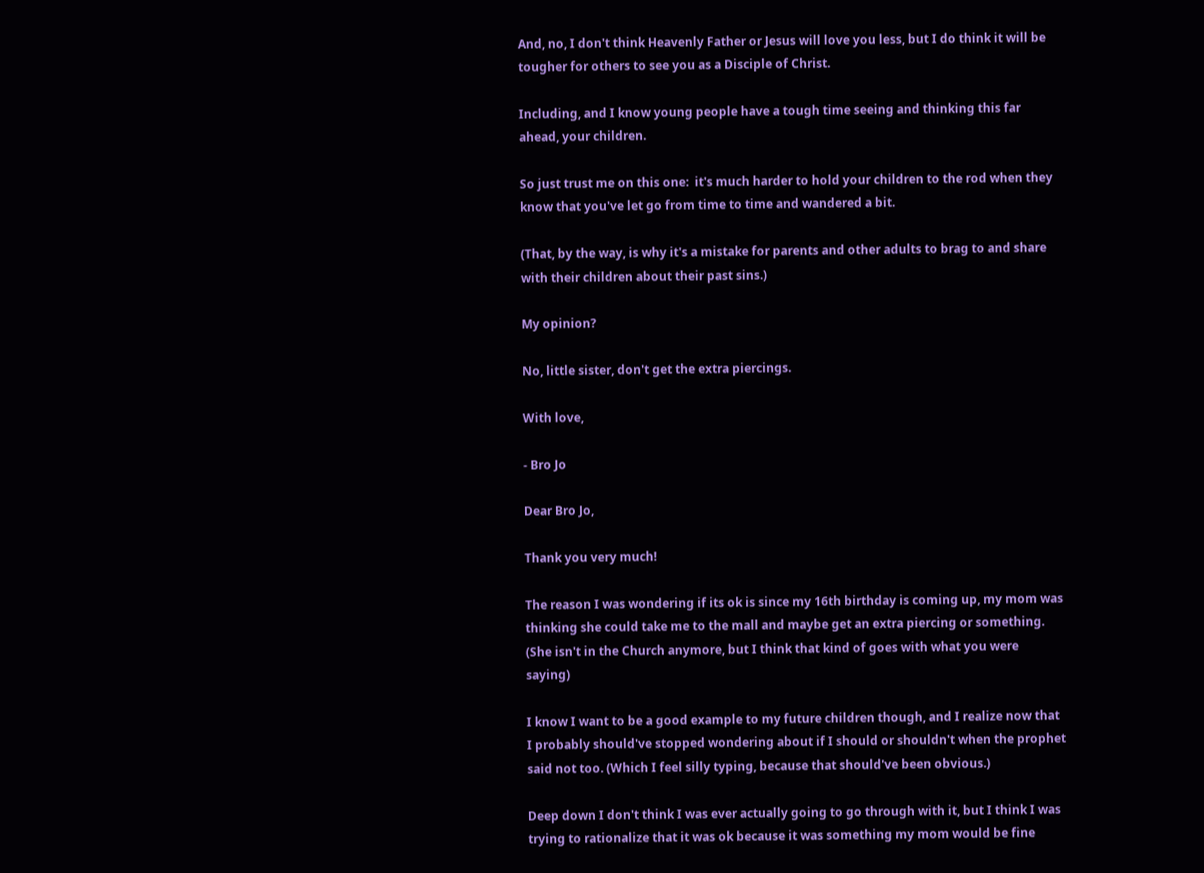And, no, I don't think Heavenly Father or Jesus will love you less, but I do think it will be tougher for others to see you as a Disciple of Christ.

Including, and I know young people have a tough time seeing and thinking this far ahead, your children.

So just trust me on this one:  it's much harder to hold your children to the rod when they know that you've let go from time to time and wandered a bit.

(That, by the way, is why it's a mistake for parents and other adults to brag to and share with their children about their past sins.)

My opinion?

No, little sister, don't get the extra piercings.

With love,

- Bro Jo

Dear Bro Jo,

Thank you very much!

The reason I was wondering if its ok is since my 16th birthday is coming up, my mom was thinking she could take me to the mall and maybe get an extra piercing or something. (She isn't in the Church anymore, but I think that kind of goes with what you were saying)

I know I want to be a good example to my future children though, and I realize now that I probably should've stopped wondering about if I should or shouldn't when the prophet said not too. (Which I feel silly typing, because that should've been obvious.)

Deep down I don't think I was ever actually going to go through with it, but I think I was trying to rationalize that it was ok because it was something my mom would be fine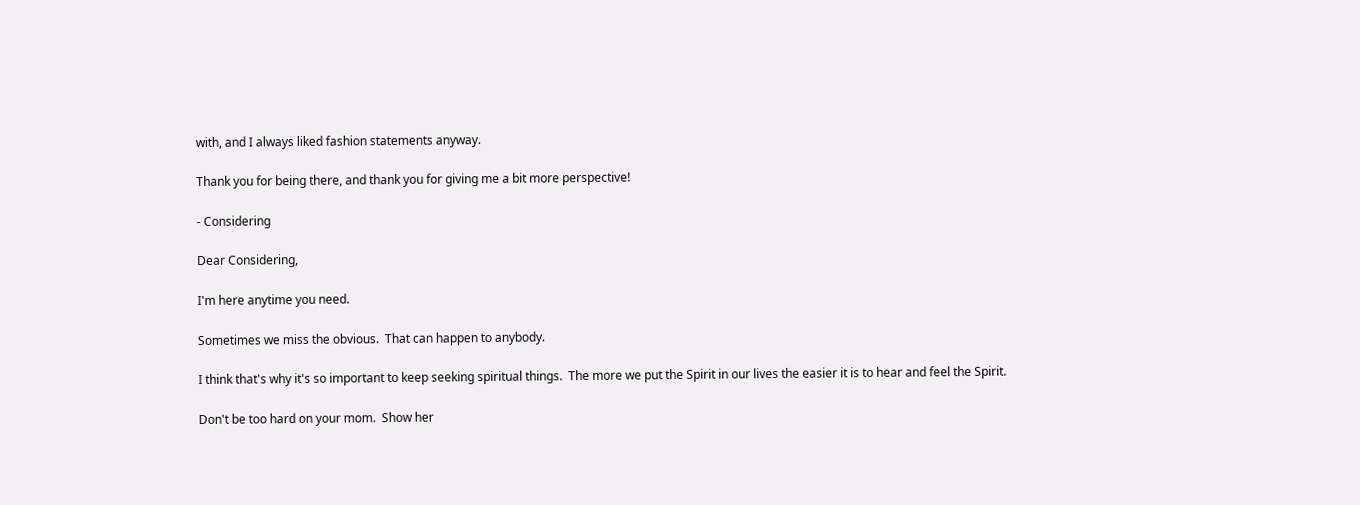with, and I always liked fashion statements anyway.

Thank you for being there, and thank you for giving me a bit more perspective!

- Considering

Dear Considering,

I'm here anytime you need.

Sometimes we miss the obvious.  That can happen to anybody.

I think that's why it's so important to keep seeking spiritual things.  The more we put the Spirit in our lives the easier it is to hear and feel the Spirit.

Don't be too hard on your mom.  Show her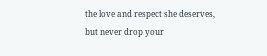the love and respect she deserves, but never drop your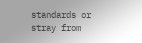standards or stray from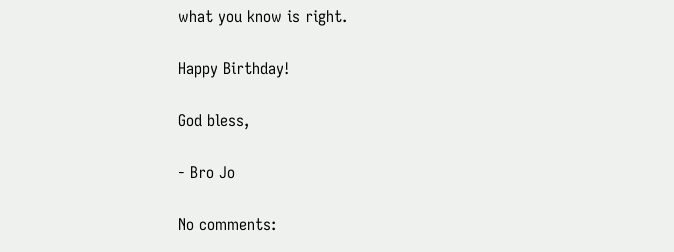what you know is right.

Happy Birthday!

God bless,

- Bro Jo

No comments: